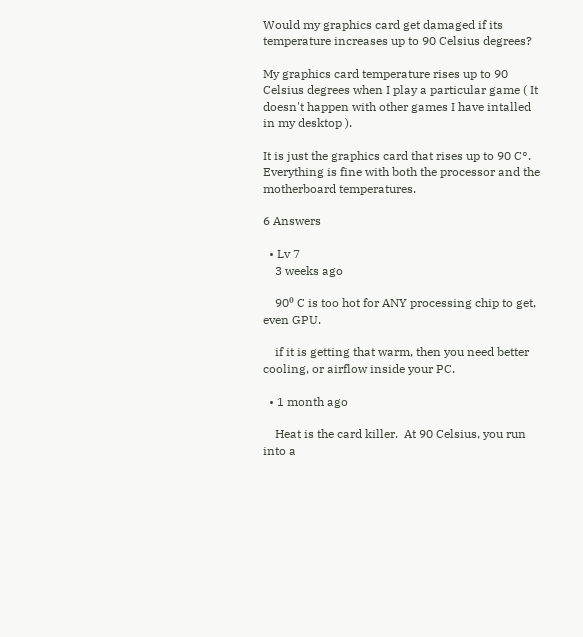Would my graphics card get damaged if its temperature increases up to 90 Celsius degrees?

My graphics card temperature rises up to 90 Celsius degrees when I play a particular game ( It doesn't happen with other games I have intalled in my desktop ).

It is just the graphics card that rises up to 90 C°. Everything is fine with both the processor and the motherboard temperatures.

6 Answers

  • Lv 7
    3 weeks ago

    90⁰ C is too hot for ANY processing chip to get, even GPU.

    if it is getting that warm, then you need better cooling, or airflow inside your PC.

  • 1 month ago

    Heat is the card killer.  At 90 Celsius, you run into a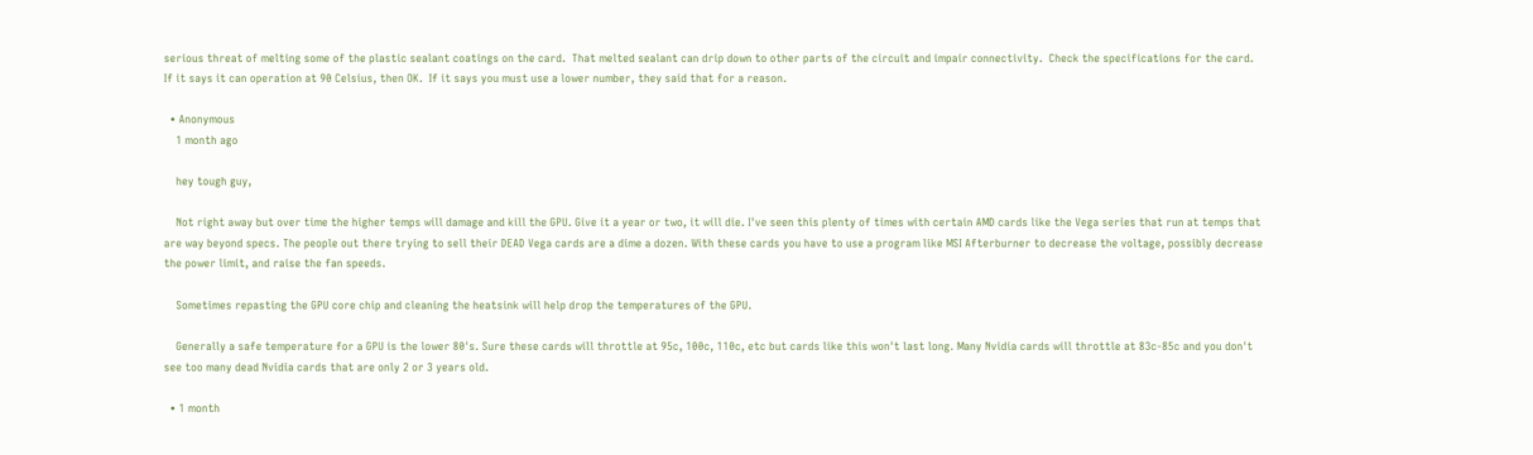serious threat of melting some of the plastic sealant coatings on the card.  That melted sealant can drip down to other parts of the circuit and impair connectivity.  Check the specifications for the card.  If it says it can operation at 90 Celsius, then OK.  If it says you must use a lower number, they said that for a reason.

  • Anonymous
    1 month ago

    hey tough guy,

    Not right away but over time the higher temps will damage and kill the GPU. Give it a year or two, it will die. I've seen this plenty of times with certain AMD cards like the Vega series that run at temps that are way beyond specs. The people out there trying to sell their DEAD Vega cards are a dime a dozen. With these cards you have to use a program like MSI Afterburner to decrease the voltage, possibly decrease the power limit, and raise the fan speeds.

    Sometimes repasting the GPU core chip and cleaning the heatsink will help drop the temperatures of the GPU.

    Generally a safe temperature for a GPU is the lower 80's. Sure these cards will throttle at 95c, 100c, 110c, etc but cards like this won't last long. Many Nvidia cards will throttle at 83c-85c and you don't see too many dead Nvidia cards that are only 2 or 3 years old.

  • 1 month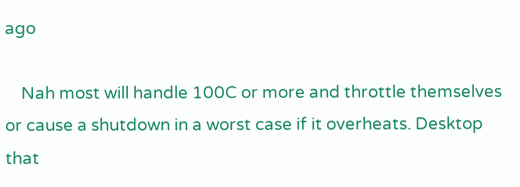ago

    Nah most will handle 100C or more and throttle themselves or cause a shutdown in a worst case if it overheats. Desktop that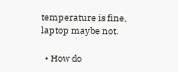temperature is fine, laptop maybe not.

  • How do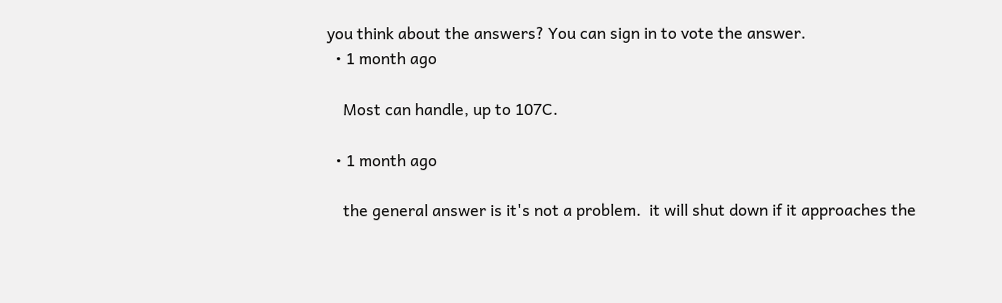you think about the answers? You can sign in to vote the answer.
  • 1 month ago

    Most can handle, up to 107C.

  • 1 month ago

    the general answer is it's not a problem.  it will shut down if it approaches the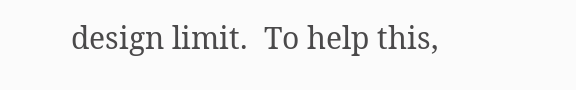design limit.  To help this,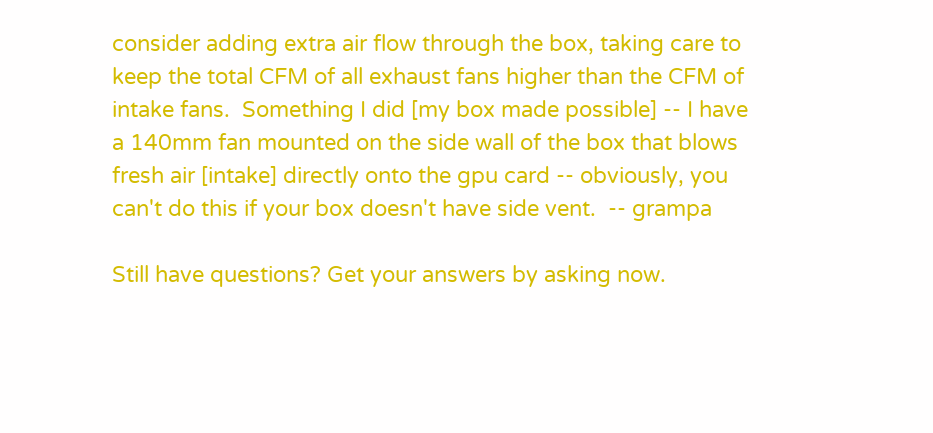consider adding extra air flow through the box, taking care to keep the total CFM of all exhaust fans higher than the CFM of intake fans.  Something I did [my box made possible] -- I have a 140mm fan mounted on the side wall of the box that blows fresh air [intake] directly onto the gpu card -- obviously, you can't do this if your box doesn't have side vent.  -- grampa

Still have questions? Get your answers by asking now.